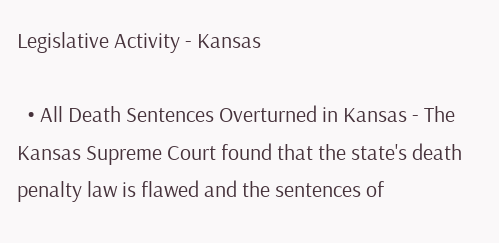Legislative Activity - Kansas

  • All Death Sentences Overturned in Kansas - The Kansas Supreme Court found that the state's death penalty law is flawed and the sentences of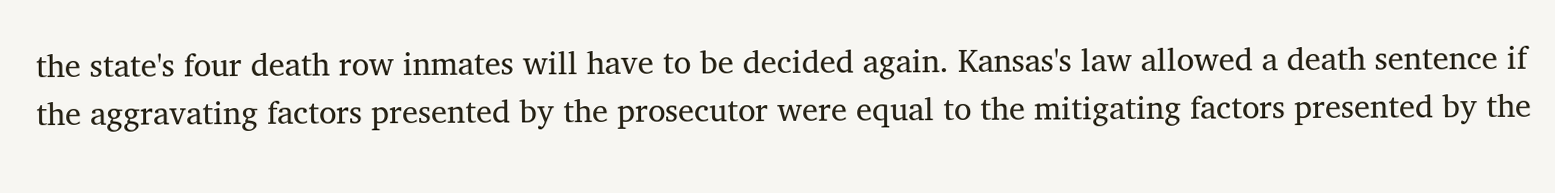the state's four death row inmates will have to be decided again. Kansas's law allowed a death sentence if the aggravating factors presented by the prosecutor were equal to the mitigating factors presented by the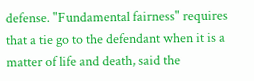defense. "Fundamental fairness" requires that a tie go to the defendant when it is a matter of life and death, said the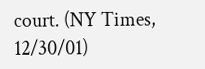court. (NY Times, 12/30/01)